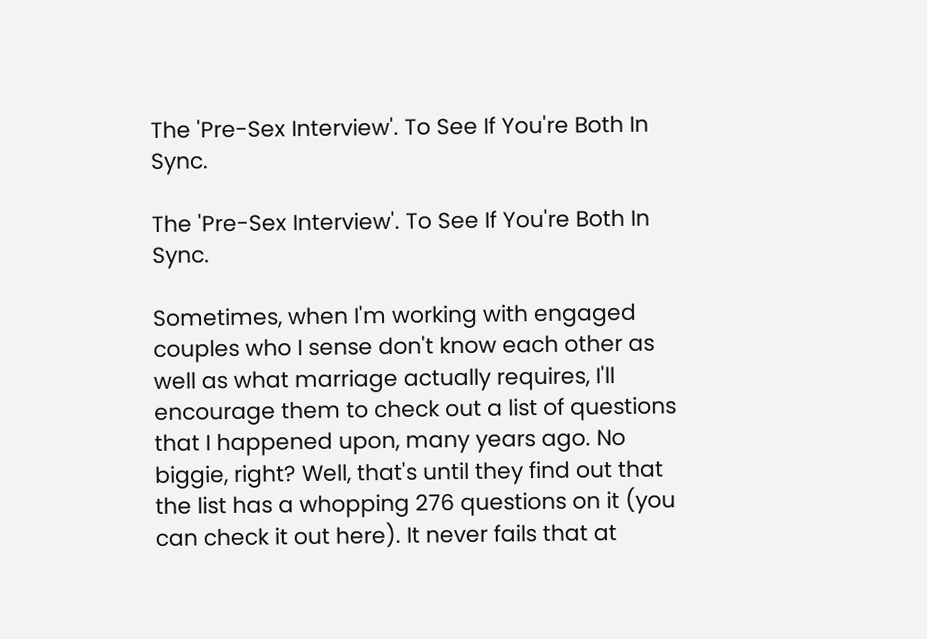The 'Pre-Sex Interview'. To See If You're Both In Sync.

The 'Pre-Sex Interview'. To See If You're Both In Sync.

Sometimes, when I'm working with engaged couples who I sense don't know each other as well as what marriage actually requires, I'll encourage them to check out a list of questions that I happened upon, many years ago. No biggie, right? Well, that's until they find out that the list has a whopping 276 questions on it (you can check it out here). It never fails that at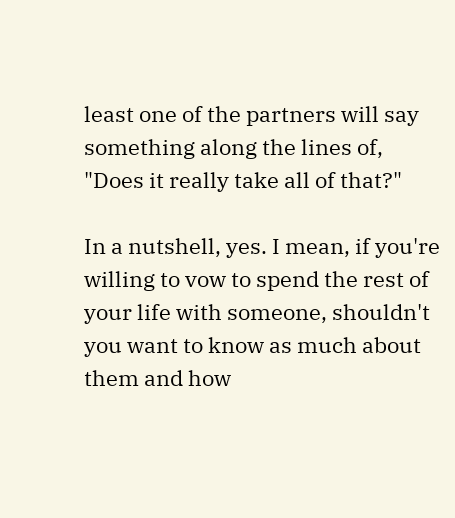least one of the partners will say something along the lines of, "Does it really take all of that?"

In a nutshell, yes. I mean, if you're willing to vow to spend the rest of your life with someone, shouldn't you want to know as much about them and how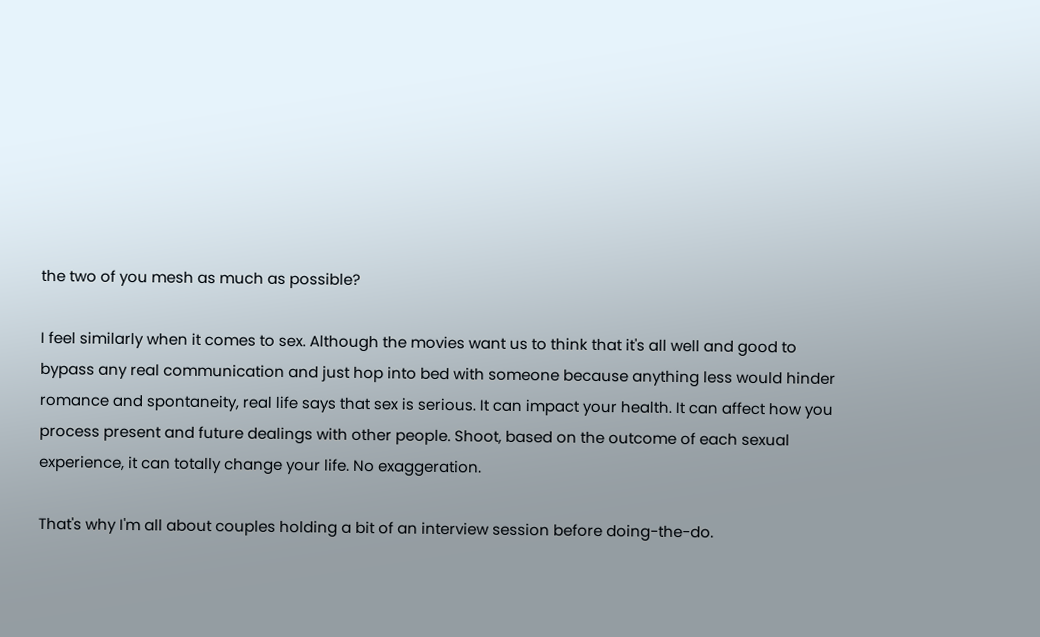the two of you mesh as much as possible?

I feel similarly when it comes to sex. Although the movies want us to think that it's all well and good to bypass any real communication and just hop into bed with someone because anything less would hinder romance and spontaneity, real life says that sex is serious. It can impact your health. It can affect how you process present and future dealings with other people. Shoot, based on the outcome of each sexual experience, it can totally change your life. No exaggeration.

That's why I'm all about couples holding a bit of an interview session before doing-the-do.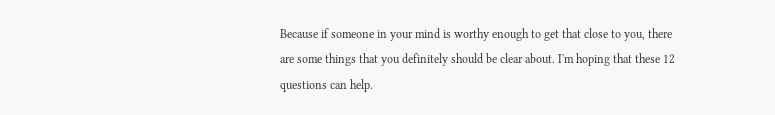Because if someone in your mind is worthy enough to get that close to you, there are some things that you definitely should be clear about. I'm hoping that these 12 questions can help.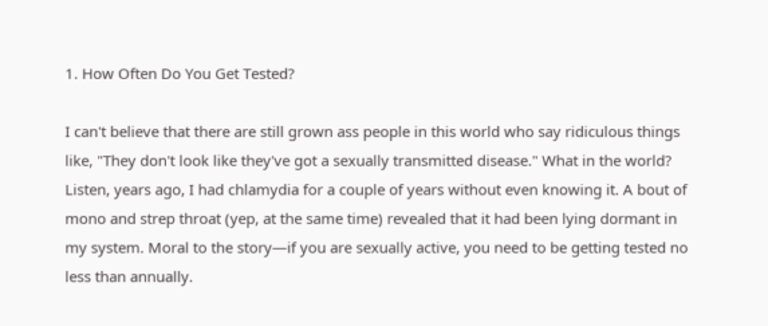1. How Often Do You Get Tested?

I can't believe that there are still grown ass people in this world who say ridiculous things like, "They don't look like they've got a sexually transmitted disease." What in the world? Listen, years ago, I had chlamydia for a couple of years without even knowing it. A bout of mono and strep throat (yep, at the same time) revealed that it had been lying dormant in my system. Moral to the story—if you are sexually active, you need to be getting tested no less than annually.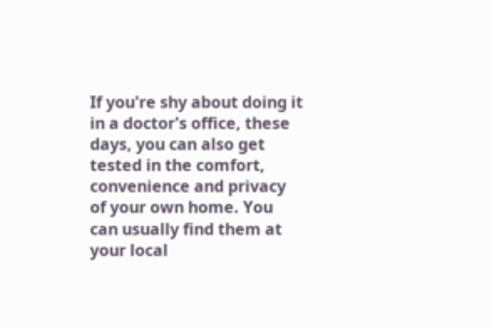If you're shy about doing it in a doctor's office, these days, you can also get tested in the comfort, convenience and privacy of your own home. You can usually find them at your local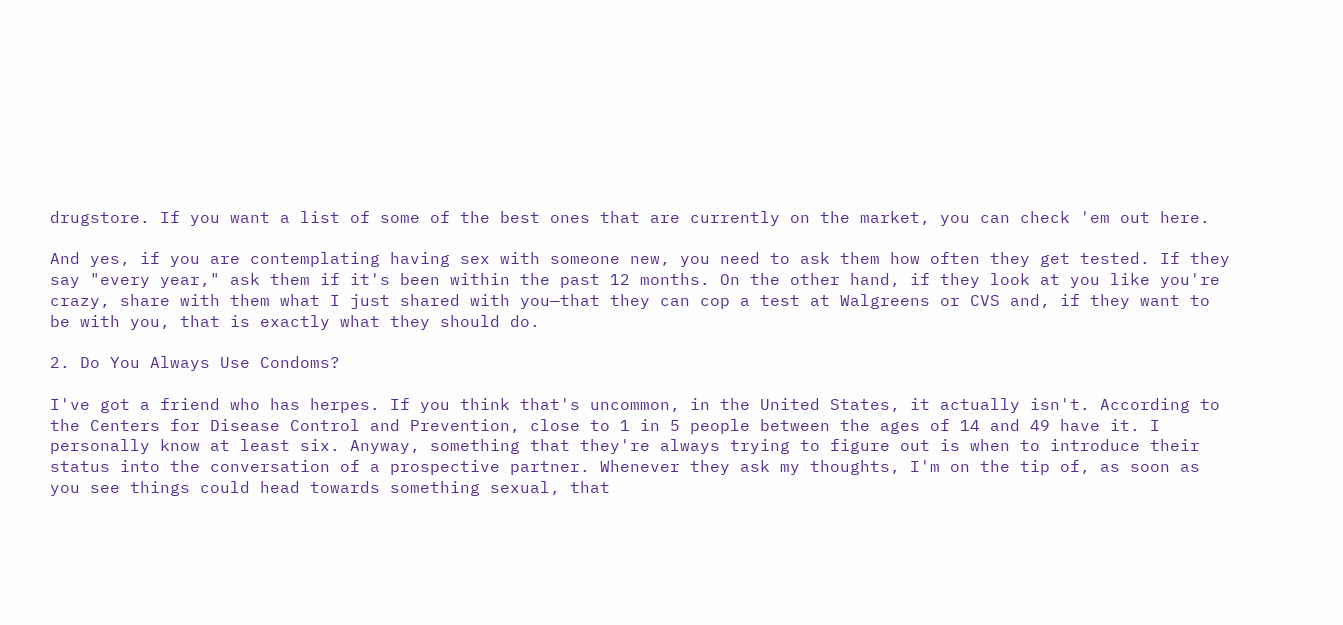drugstore. If you want a list of some of the best ones that are currently on the market, you can check 'em out here.

And yes, if you are contemplating having sex with someone new, you need to ask them how often they get tested. If they say "every year," ask them if it's been within the past 12 months. On the other hand, if they look at you like you're crazy, share with them what I just shared with you—that they can cop a test at Walgreens or CVS and, if they want to be with you, that is exactly what they should do.

2. Do You Always Use Condoms?

I've got a friend who has herpes. If you think that's uncommon, in the United States, it actually isn't. According to the Centers for Disease Control and Prevention, close to 1 in 5 people between the ages of 14 and 49 have it. I personally know at least six. Anyway, something that they're always trying to figure out is when to introduce their status into the conversation of a prospective partner. Whenever they ask my thoughts, I'm on the tip of, as soon as you see things could head towards something sexual, that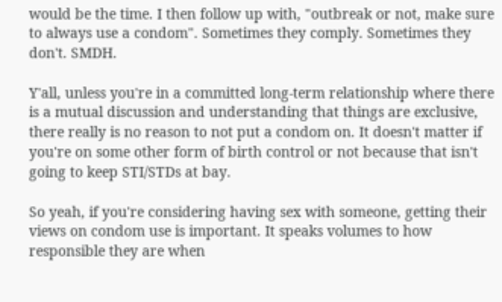would be the time. I then follow up with, "outbreak or not, make sure to always use a condom". Sometimes they comply. Sometimes they don't. SMDH.

Y'all, unless you're in a committed long-term relationship where there is a mutual discussion and understanding that things are exclusive, there really is no reason to not put a condom on. It doesn't matter if you're on some other form of birth control or not because that isn't going to keep STI/STDs at bay.

So yeah, if you're considering having sex with someone, getting their views on condom use is important. It speaks volumes to how responsible they are when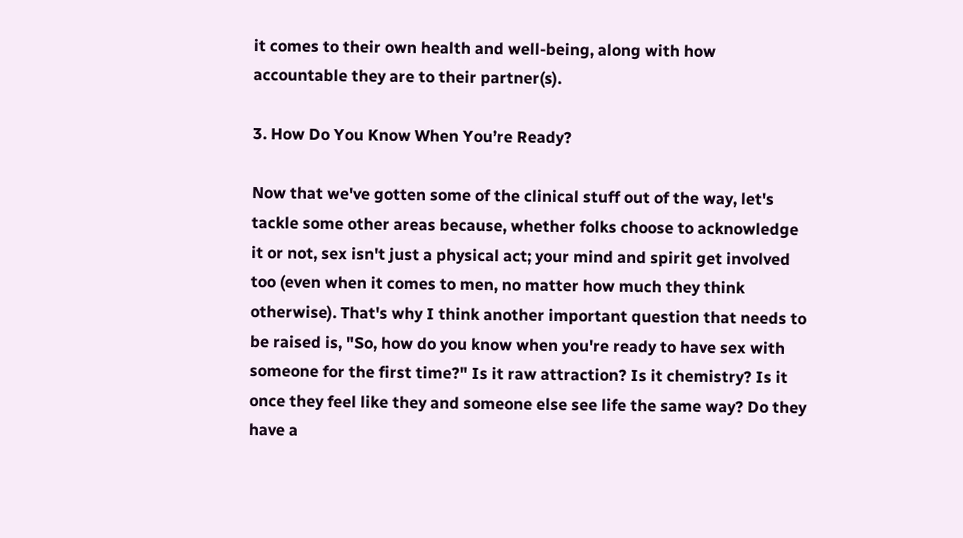it comes to their own health and well-being, along with how accountable they are to their partner(s).

3. How Do You Know When You’re Ready?

Now that we've gotten some of the clinical stuff out of the way, let's tackle some other areas because, whether folks choose to acknowledge it or not, sex isn't just a physical act; your mind and spirit get involved too (even when it comes to men, no matter how much they think otherwise). That's why I think another important question that needs to be raised is, "So, how do you know when you're ready to have sex with someone for the first time?" Is it raw attraction? Is it chemistry? Is it once they feel like they and someone else see life the same way? Do they have a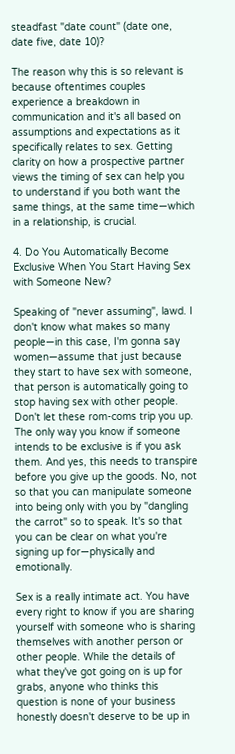steadfast "date count" (date one, date five, date 10)?

The reason why this is so relevant is because oftentimes couples experience a breakdown in communication and it's all based on assumptions and expectations as it specifically relates to sex. Getting clarity on how a prospective partner views the timing of sex can help you to understand if you both want the same things, at the same time—which in a relationship, is crucial.

4. Do You Automatically Become Exclusive When You Start Having Sex with Someone New?

Speaking of "never assuming", lawd. I don't know what makes so many people—in this case, I'm gonna say women—assume that just because they start to have sex with someone, that person is automatically going to stop having sex with other people. Don't let these rom-coms trip you up. The only way you know if someone intends to be exclusive is if you ask them. And yes, this needs to transpire before you give up the goods. No, not so that you can manipulate someone into being only with you by "dangling the carrot" so to speak. It's so that you can be clear on what you're signing up for—physically and emotionally.

Sex is a really intimate act. You have every right to know if you are sharing yourself with someone who is sharing themselves with another person or other people. While the details of what they've got going on is up for grabs, anyone who thinks this question is none of your business honestly doesn't deserve to be up in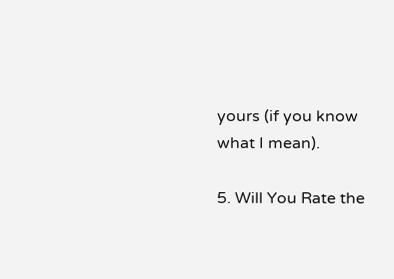yours (if you know what I mean).

5. Will You Rate the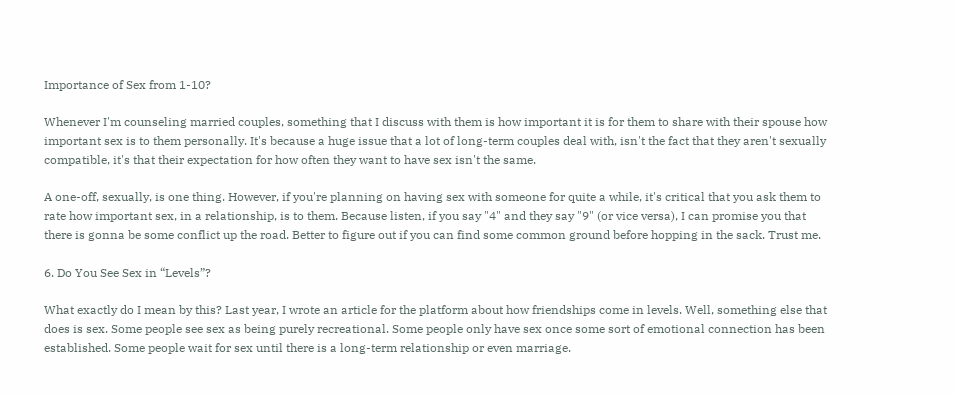Importance of Sex from 1-10?

Whenever I'm counseling married couples, something that I discuss with them is how important it is for them to share with their spouse how important sex is to them personally. It's because a huge issue that a lot of long-term couples deal with, isn't the fact that they aren't sexually compatible, it's that their expectation for how often they want to have sex isn't the same.

A one-off, sexually, is one thing. However, if you're planning on having sex with someone for quite a while, it's critical that you ask them to rate how important sex, in a relationship, is to them. Because listen, if you say "4" and they say "9" (or vice versa), I can promise you that there is gonna be some conflict up the road. Better to figure out if you can find some common ground before hopping in the sack. Trust me.

6. Do You See Sex in “Levels”?

What exactly do I mean by this? Last year, I wrote an article for the platform about how friendships come in levels. Well, something else that does is sex. Some people see sex as being purely recreational. Some people only have sex once some sort of emotional connection has been established. Some people wait for sex until there is a long-term relationship or even marriage.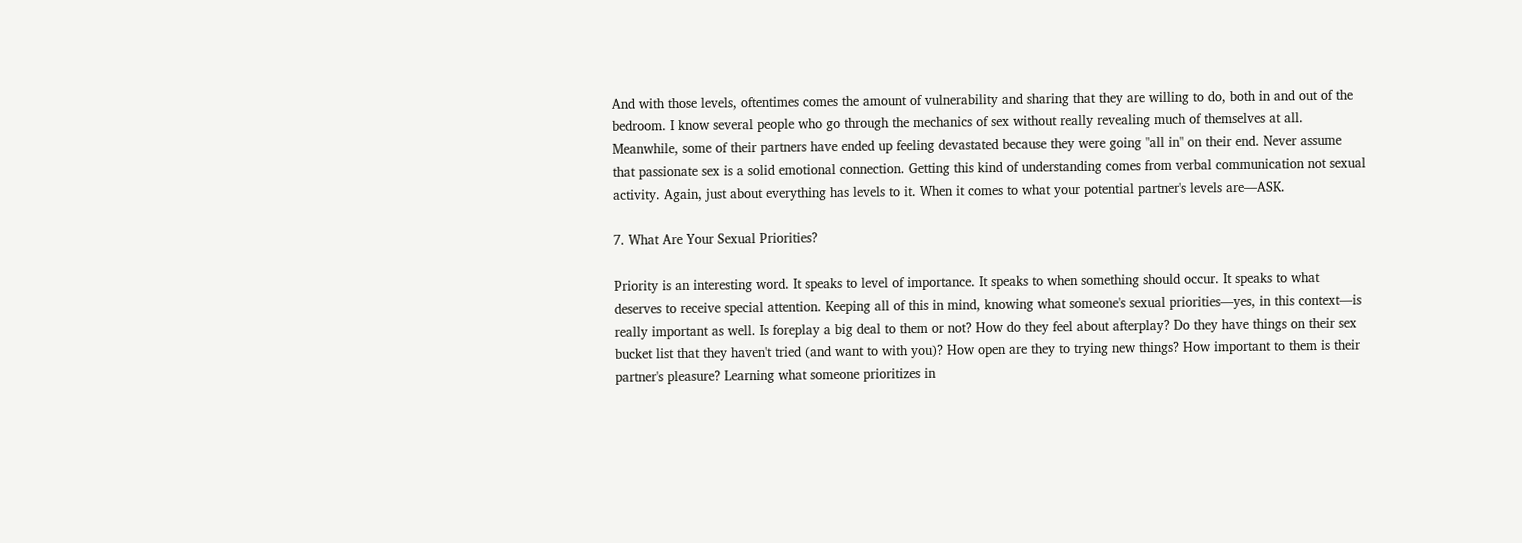And with those levels, oftentimes comes the amount of vulnerability and sharing that they are willing to do, both in and out of the bedroom. I know several people who go through the mechanics of sex without really revealing much of themselves at all. Meanwhile, some of their partners have ended up feeling devastated because they were going "all in" on their end. Never assume that passionate sex is a solid emotional connection. Getting this kind of understanding comes from verbal communication not sexual activity. Again, just about everything has levels to it. When it comes to what your potential partner's levels are—ASK.

7. What Are Your Sexual Priorities?

Priority is an interesting word. It speaks to level of importance. It speaks to when something should occur. It speaks to what deserves to receive special attention. Keeping all of this in mind, knowing what someone's sexual priorities—yes, in this context—is really important as well. Is foreplay a big deal to them or not? How do they feel about afterplay? Do they have things on their sex bucket list that they haven't tried (and want to with you)? How open are they to trying new things? How important to them is their partner's pleasure? Learning what someone prioritizes in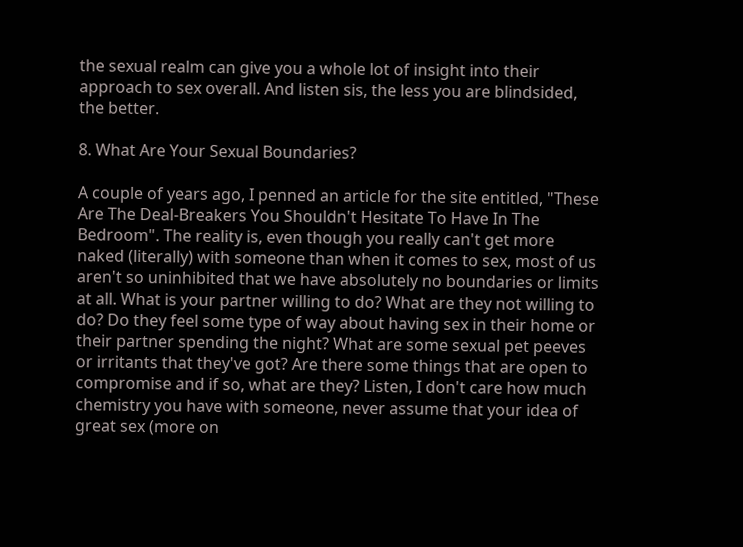the sexual realm can give you a whole lot of insight into their approach to sex overall. And listen sis, the less you are blindsided, the better.

8. What Are Your Sexual Boundaries?

A couple of years ago, I penned an article for the site entitled, "These Are The Deal-Breakers You Shouldn't Hesitate To Have In The Bedroom". The reality is, even though you really can't get more naked (literally) with someone than when it comes to sex, most of us aren't so uninhibited that we have absolutely no boundaries or limits at all. What is your partner willing to do? What are they not willing to do? Do they feel some type of way about having sex in their home or their partner spending the night? What are some sexual pet peeves or irritants that they've got? Are there some things that are open to compromise and if so, what are they? Listen, I don't care how much chemistry you have with someone, never assume that your idea of great sex (more on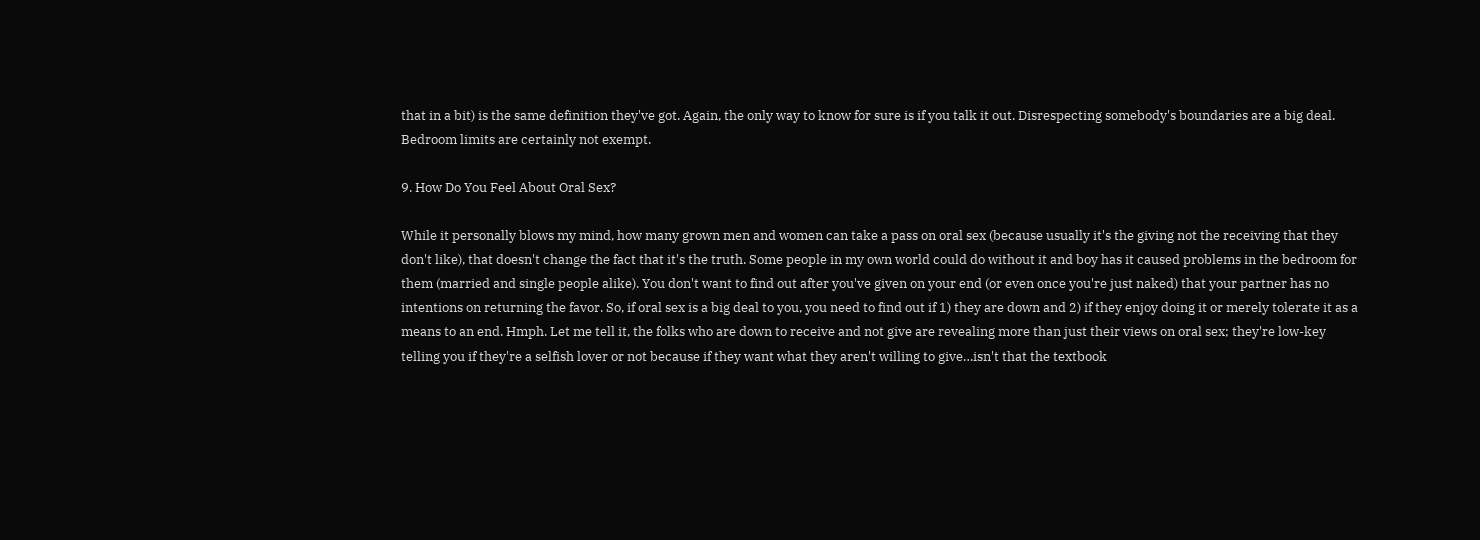that in a bit) is the same definition they've got. Again, the only way to know for sure is if you talk it out. Disrespecting somebody's boundaries are a big deal. Bedroom limits are certainly not exempt.

9. How Do You Feel About Oral Sex?

While it personally blows my mind, how many grown men and women can take a pass on oral sex (because usually it's the giving not the receiving that they don't like), that doesn't change the fact that it's the truth. Some people in my own world could do without it and boy has it caused problems in the bedroom for them (married and single people alike). You don't want to find out after you've given on your end (or even once you're just naked) that your partner has no intentions on returning the favor. So, if oral sex is a big deal to you, you need to find out if 1) they are down and 2) if they enjoy doing it or merely tolerate it as a means to an end. Hmph. Let me tell it, the folks who are down to receive and not give are revealing more than just their views on oral sex; they're low-key telling you if they're a selfish lover or not because if they want what they aren't willing to give…isn't that the textbook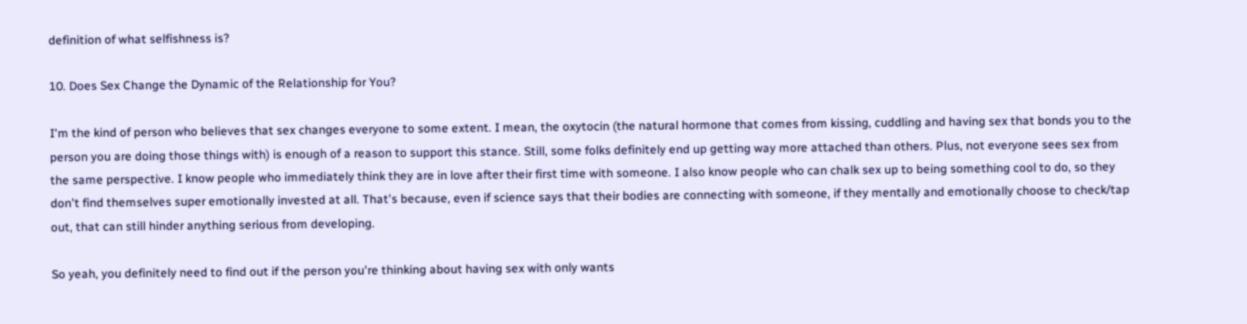definition of what selfishness is?

10. Does Sex Change the Dynamic of the Relationship for You?

I'm the kind of person who believes that sex changes everyone to some extent. I mean, the oxytocin (the natural hormone that comes from kissing, cuddling and having sex that bonds you to the person you are doing those things with) is enough of a reason to support this stance. Still, some folks definitely end up getting way more attached than others. Plus, not everyone sees sex from the same perspective. I know people who immediately think they are in love after their first time with someone. I also know people who can chalk sex up to being something cool to do, so they don't find themselves super emotionally invested at all. That's because, even if science says that their bodies are connecting with someone, if they mentally and emotionally choose to check/tap out, that can still hinder anything serious from developing.

So yeah, you definitely need to find out if the person you're thinking about having sex with only wants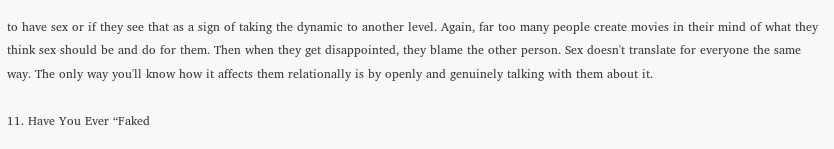to have sex or if they see that as a sign of taking the dynamic to another level. Again, far too many people create movies in their mind of what they think sex should be and do for them. Then when they get disappointed, they blame the other person. Sex doesn't translate for everyone the same way. The only way you'll know how it affects them relationally is by openly and genuinely talking with them about it.

11. Have You Ever “Faked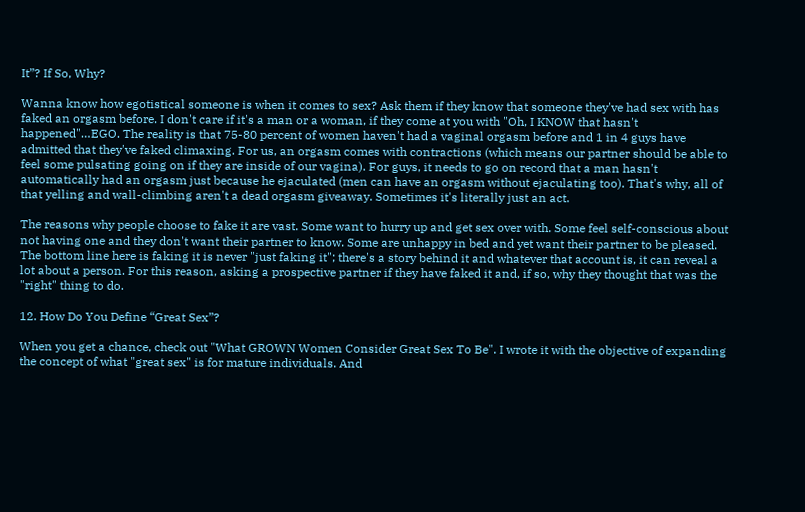It”? If So, Why?

Wanna know how egotistical someone is when it comes to sex? Ask them if they know that someone they've had sex with has faked an orgasm before. I don't care if it's a man or a woman, if they come at you with "Oh, I KNOW that hasn't happened"…EGO. The reality is that 75-80 percent of women haven't had a vaginal orgasm before and 1 in 4 guys have admitted that they've faked climaxing. For us, an orgasm comes with contractions (which means our partner should be able to feel some pulsating going on if they are inside of our vagina). For guys, it needs to go on record that a man hasn't automatically had an orgasm just because he ejaculated (men can have an orgasm without ejaculating too). That's why, all of that yelling and wall-climbing aren't a dead orgasm giveaway. Sometimes it's literally just an act.

The reasons why people choose to fake it are vast. Some want to hurry up and get sex over with. Some feel self-conscious about not having one and they don't want their partner to know. Some are unhappy in bed and yet want their partner to be pleased. The bottom line here is faking it is never "just faking it"; there's a story behind it and whatever that account is, it can reveal a lot about a person. For this reason, asking a prospective partner if they have faked it and, if so, why they thought that was the "right" thing to do.

12. How Do You Define “Great Sex”?

When you get a chance, check out "What GROWN Women Consider Great Sex To Be". I wrote it with the objective of expanding the concept of what "great sex" is for mature individuals. And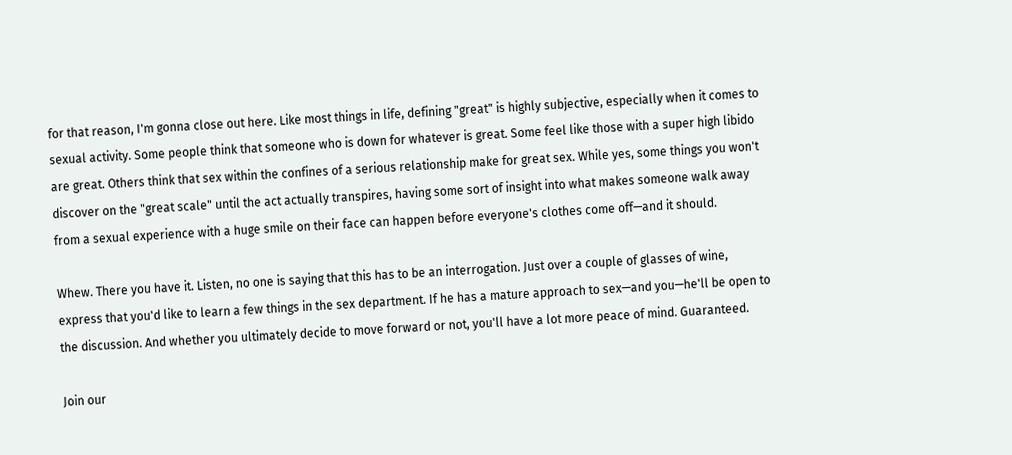for that reason, I'm gonna close out here. Like most things in life, defining "great" is highly subjective, especially when it comes to sexual activity. Some people think that someone who is down for whatever is great. Some feel like those with a super high libido are great. Others think that sex within the confines of a serious relationship make for great sex. While yes, some things you won't discover on the "great scale" until the act actually transpires, having some sort of insight into what makes someone walk away from a sexual experience with a huge smile on their face can happen before everyone's clothes come off—and it should.

Whew. There you have it. Listen, no one is saying that this has to be an interrogation. Just over a couple of glasses of wine, express that you'd like to learn a few things in the sex department. If he has a mature approach to sex—and you—he'll be open to the discussion. And whether you ultimately decide to move forward or not, you'll have a lot more peace of mind. Guaranteed.

Join our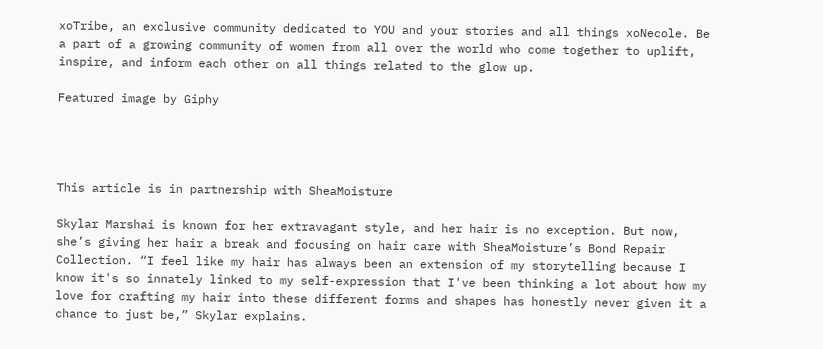xoTribe, an exclusive community dedicated to YOU and your stories and all things xoNecole. Be a part of a growing community of women from all over the world who come together to uplift, inspire, and inform each other on all things related to the glow up.

Featured image by Giphy




This article is in partnership with SheaMoisture

Skylar Marshai is known for her extravagant style, and her hair is no exception. But now, she’s giving her hair a break and focusing on hair care with SheaMoisture’s Bond Repair Collection. “I feel like my hair has always been an extension of my storytelling because I know it's so innately linked to my self-expression that I've been thinking a lot about how my love for crafting my hair into these different forms and shapes has honestly never given it a chance to just be,” Skylar explains.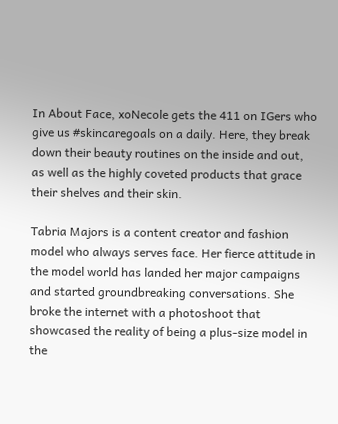In About Face, xoNecole gets the 411 on IGers who give us #skincaregoals on a daily. Here, they break down their beauty routines on the inside and out, as well as the highly coveted products that grace their shelves and their skin.

Tabria Majors is a content creator and fashion model who always serves face. Her fierce attitude in the model world has landed her major campaigns and started groundbreaking conversations. She broke the internet with a photoshoot that showcased the reality of being a plus-size model in the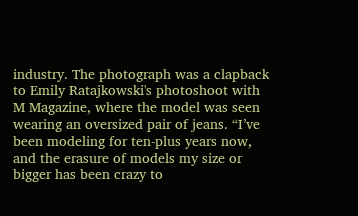industry. The photograph was a clapback to Emily Ratajkowski's photoshoot with M Magazine, where the model was seen wearing an oversized pair of jeans. “I’ve been modeling for ten-plus years now, and the erasure of models my size or bigger has been crazy to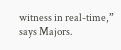witness in real-time,” says Majors.